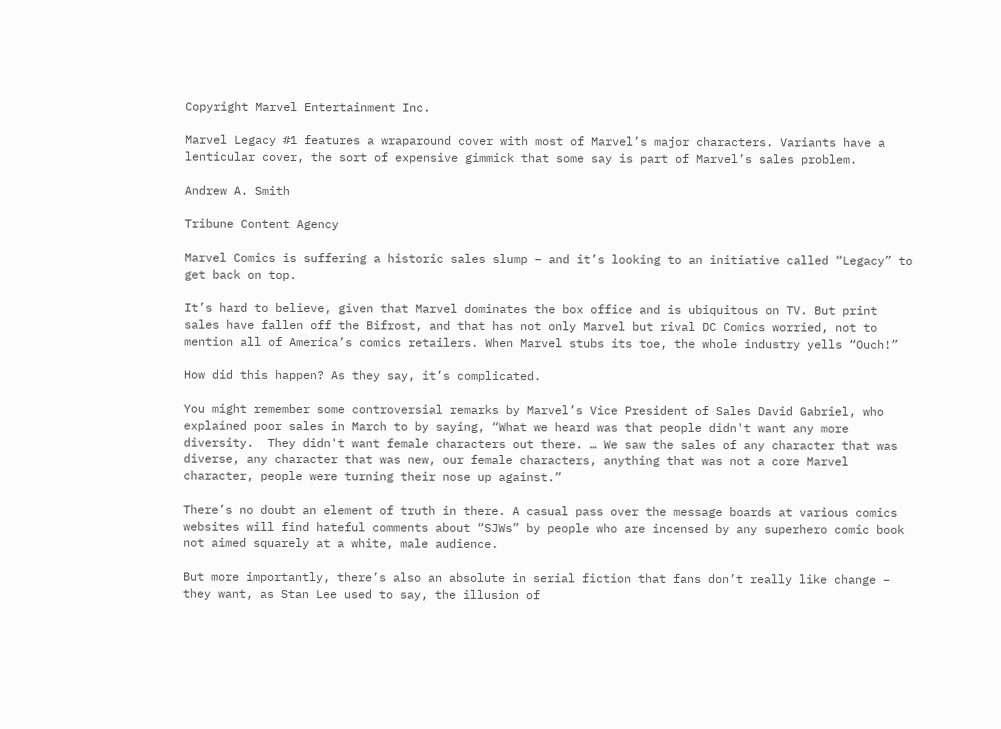Copyright Marvel Entertainment Inc.

Marvel Legacy #1 features a wraparound cover with most of Marvel’s major characters. Variants have a lenticular cover, the sort of expensive gimmick that some say is part of Marvel’s sales problem.

Andrew A. Smith

Tribune Content Agency

Marvel Comics is suffering a historic sales slump – and it’s looking to an initiative called “Legacy” to get back on top.

It’s hard to believe, given that Marvel dominates the box office and is ubiquitous on TV. But print sales have fallen off the Bifrost, and that has not only Marvel but rival DC Comics worried, not to mention all of America’s comics retailers. When Marvel stubs its toe, the whole industry yells “Ouch!”

How did this happen? As they say, it’s complicated.

You might remember some controversial remarks by Marvel’s Vice President of Sales David Gabriel, who explained poor sales in March to by saying, “What we heard was that people didn't want any more diversity.  They didn't want female characters out there. … We saw the sales of any character that was diverse, any character that was new, our female characters, anything that was not a core Marvel character, people were turning their nose up against.”

There’s no doubt an element of truth in there. A casual pass over the message boards at various comics websites will find hateful comments about “SJWs” by people who are incensed by any superhero comic book not aimed squarely at a white, male audience.

But more importantly, there’s also an absolute in serial fiction that fans don’t really like change – they want, as Stan Lee used to say, the illusion of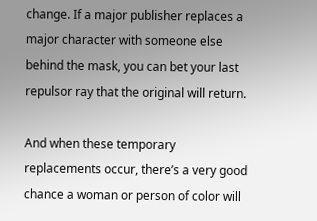change. If a major publisher replaces a major character with someone else behind the mask, you can bet your last repulsor ray that the original will return.

And when these temporary replacements occur, there’s a very good chance a woman or person of color will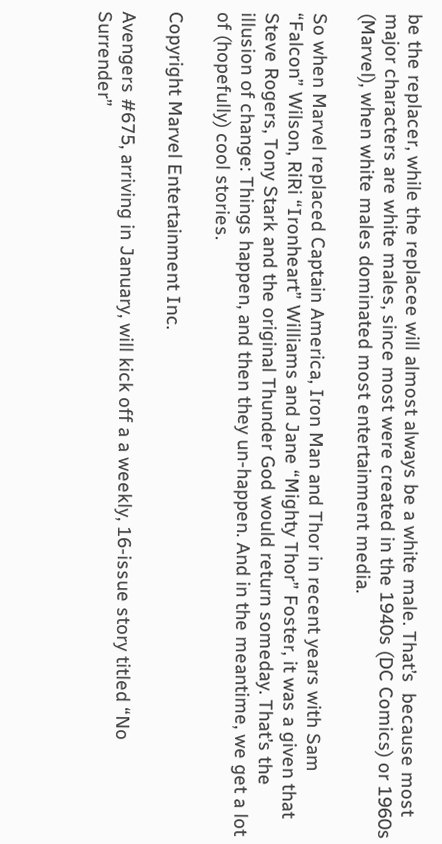be the replacer, while the replacee will almost always be a white male. That’s  because most major characters are white males, since most were created in the 1940s (DC Comics) or 1960s (Marvel), when white males dominated most entertainment media.

So when Marvel replaced Captain America, Iron Man and Thor in recent years with Sam “Falcon” Wilson, RiRi “Ironheart” Williams and Jane “Mighty Thor” Foster, it was a given that Steve Rogers, Tony Stark and the original Thunder God would return someday. That’s the illusion of change: Things happen, and then they un-happen. And in the meantime, we get a lot of (hopefully) cool stories.

Copyright Marvel Entertainment Inc.

Avengers #675, arriving in January, will kick off a a weekly, 16-issue story titled “No Surrender”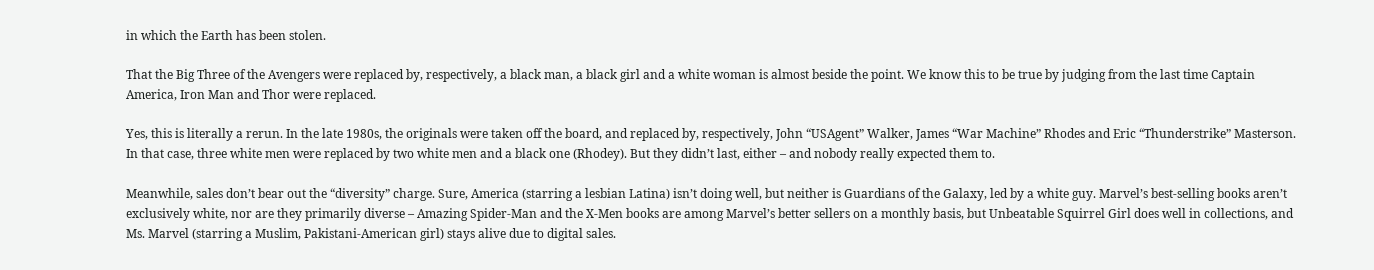in which the Earth has been stolen.

That the Big Three of the Avengers were replaced by, respectively, a black man, a black girl and a white woman is almost beside the point. We know this to be true by judging from the last time Captain America, Iron Man and Thor were replaced.

Yes, this is literally a rerun. In the late 1980s, the originals were taken off the board, and replaced by, respectively, John “USAgent” Walker, James “War Machine” Rhodes and Eric “Thunderstrike” Masterson. In that case, three white men were replaced by two white men and a black one (Rhodey). But they didn’t last, either – and nobody really expected them to.

Meanwhile, sales don’t bear out the “diversity” charge. Sure, America (starring a lesbian Latina) isn’t doing well, but neither is Guardians of the Galaxy, led by a white guy. Marvel’s best-selling books aren’t exclusively white, nor are they primarily diverse – Amazing Spider-Man and the X-Men books are among Marvel’s better sellers on a monthly basis, but Unbeatable Squirrel Girl does well in collections, and Ms. Marvel (starring a Muslim, Pakistani-American girl) stays alive due to digital sales.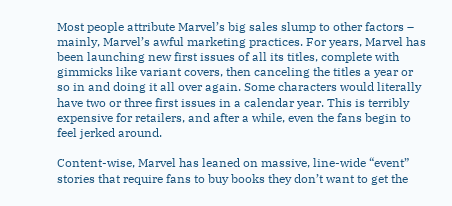Most people attribute Marvel’s big sales slump to other factors – mainly, Marvel’s awful marketing practices. For years, Marvel has been launching new first issues of all its titles, complete with gimmicks like variant covers, then canceling the titles a year or so in and doing it all over again. Some characters would literally have two or three first issues in a calendar year. This is terribly expensive for retailers, and after a while, even the fans begin to feel jerked around.

Content-wise, Marvel has leaned on massive, line-wide “event” stories that require fans to buy books they don’t want to get the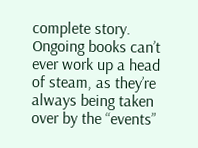complete story. Ongoing books can’t ever work up a head of steam, as they’re always being taken over by the “events”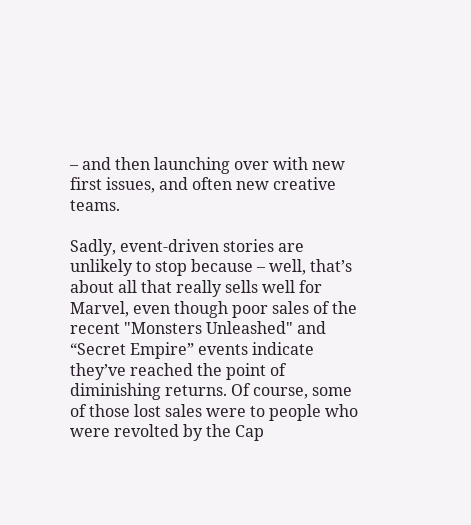– and then launching over with new first issues, and often new creative teams.

Sadly, event-driven stories are unlikely to stop because – well, that’s about all that really sells well for Marvel, even though poor sales of the recent "Monsters Unleashed" and “Secret Empire” events indicate they’ve reached the point of diminishing returns. Of course, some of those lost sales were to people who were revolted by the Cap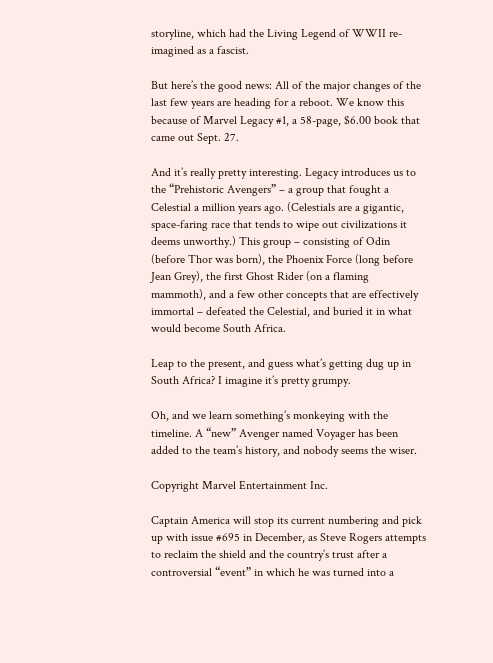storyline, which had the Living Legend of WWII re-imagined as a fascist.

But here’s the good news: All of the major changes of the last few years are heading for a reboot. We know this because of Marvel Legacy #1, a 58-page, $6.00 book that came out Sept. 27.

And it’s really pretty interesting. Legacy introduces us to the “Prehistoric Avengers” – a group that fought a Celestial a million years ago. (Celestials are a gigantic, space-faring race that tends to wipe out civilizations it deems unworthy.) This group – consisting of Odin (before Thor was born), the Phoenix Force (long before Jean Grey), the first Ghost Rider (on a flaming mammoth), and a few other concepts that are effectively immortal – defeated the Celestial, and buried it in what would become South Africa.

Leap to the present, and guess what’s getting dug up in South Africa? I imagine it’s pretty grumpy.

Oh, and we learn something’s monkeying with the timeline. A “new” Avenger named Voyager has been added to the team’s history, and nobody seems the wiser.

Copyright Marvel Entertainment Inc.

Captain America will stop its current numbering and pick up with issue #695 in December, as Steve Rogers attempts to reclaim the shield and the country’s trust after a controversial “event” in which he was turned into a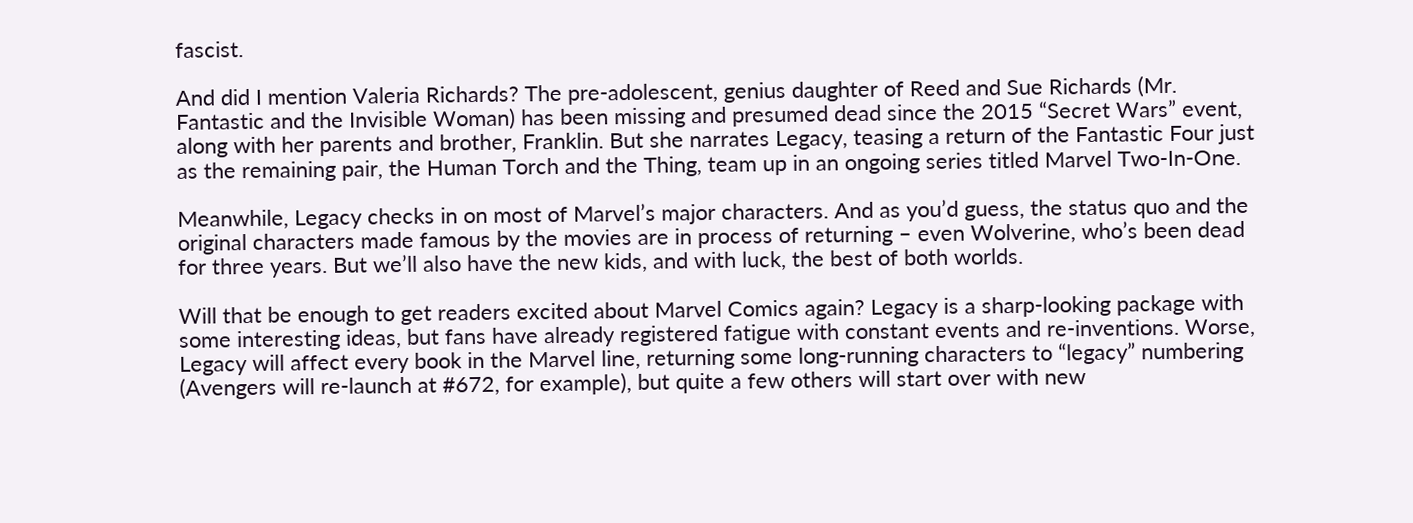fascist.

And did I mention Valeria Richards? The pre-adolescent, genius daughter of Reed and Sue Richards (Mr. Fantastic and the Invisible Woman) has been missing and presumed dead since the 2015 “Secret Wars” event, along with her parents and brother, Franklin. But she narrates Legacy, teasing a return of the Fantastic Four just as the remaining pair, the Human Torch and the Thing, team up in an ongoing series titled Marvel Two-In-One.

Meanwhile, Legacy checks in on most of Marvel’s major characters. And as you’d guess, the status quo and the original characters made famous by the movies are in process of returning – even Wolverine, who’s been dead for three years. But we’ll also have the new kids, and with luck, the best of both worlds.

Will that be enough to get readers excited about Marvel Comics again? Legacy is a sharp-looking package with some interesting ideas, but fans have already registered fatigue with constant events and re-inventions. Worse, Legacy will affect every book in the Marvel line, returning some long-running characters to “legacy” numbering (Avengers will re-launch at #672, for example), but quite a few others will start over with new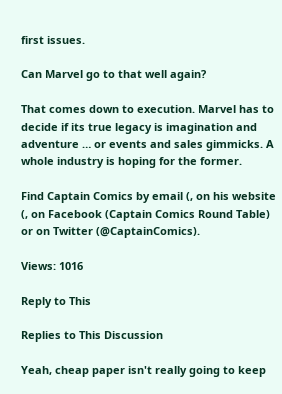first issues.

Can Marvel go to that well again?

That comes down to execution. Marvel has to decide if its true legacy is imagination and adventure … or events and sales gimmicks. A whole industry is hoping for the former.

Find Captain Comics by email (, on his website (, on Facebook (Captain Comics Round Table) or on Twitter (@CaptainComics).

Views: 1016

Reply to This

Replies to This Discussion

Yeah, cheap paper isn't really going to keep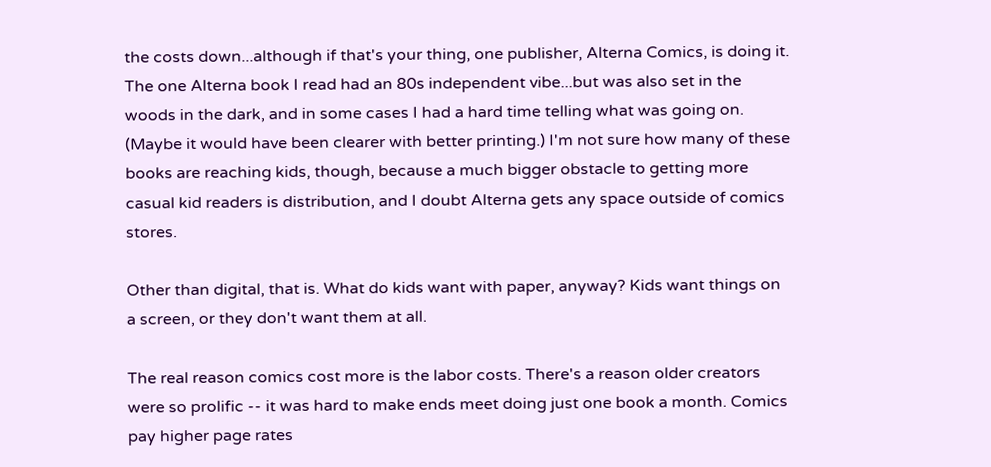the costs down...although if that's your thing, one publisher, Alterna Comics, is doing it. The one Alterna book I read had an 80s independent vibe...but was also set in the woods in the dark, and in some cases I had a hard time telling what was going on. (Maybe it would have been clearer with better printing.) I'm not sure how many of these books are reaching kids, though, because a much bigger obstacle to getting more casual kid readers is distribution, and I doubt Alterna gets any space outside of comics stores.

Other than digital, that is. What do kids want with paper, anyway? Kids want things on a screen, or they don't want them at all.

The real reason comics cost more is the labor costs. There's a reason older creators were so prolific -- it was hard to make ends meet doing just one book a month. Comics pay higher page rates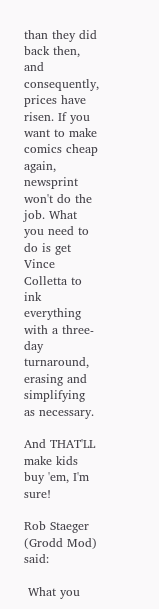than they did back then, and consequently, prices have risen. If you want to make comics cheap again, newsprint won't do the job. What you need to do is get Vince Colletta to ink everything with a three-day turnaround, erasing and simplifying as necessary.

And THAT'LL make kids buy 'em, I'm sure!

Rob Staeger (Grodd Mod) said:

 What you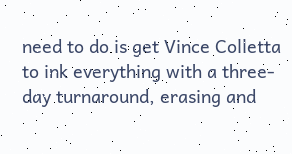need to do is get Vince Colletta to ink everything with a three-day turnaround, erasing and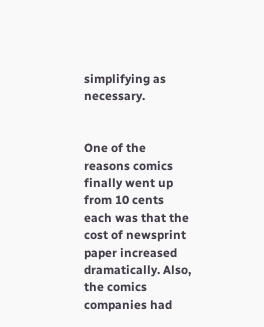simplifying as necessary.


One of the reasons comics finally went up from 10 cents each was that the cost of newsprint paper increased dramatically. Also, the comics companies had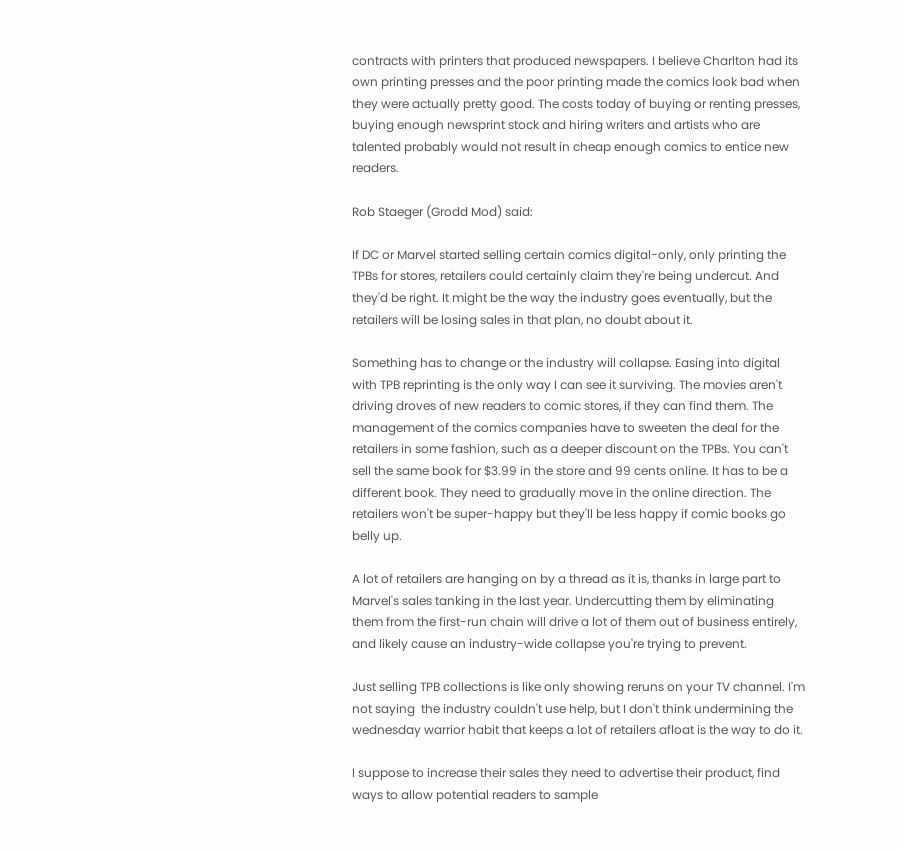contracts with printers that produced newspapers. I believe Charlton had its own printing presses and the poor printing made the comics look bad when they were actually pretty good. The costs today of buying or renting presses, buying enough newsprint stock and hiring writers and artists who are talented probably would not result in cheap enough comics to entice new readers.

Rob Staeger (Grodd Mod) said:

If DC or Marvel started selling certain comics digital-only, only printing the TPBs for stores, retailers could certainly claim they're being undercut. And they'd be right. It might be the way the industry goes eventually, but the retailers will be losing sales in that plan, no doubt about it.

Something has to change or the industry will collapse. Easing into digital with TPB reprinting is the only way I can see it surviving. The movies aren't driving droves of new readers to comic stores, if they can find them. The management of the comics companies have to sweeten the deal for the retailers in some fashion, such as a deeper discount on the TPBs. You can't sell the same book for $3.99 in the store and 99 cents online. It has to be a different book. They need to gradually move in the online direction. The retailers won't be super-happy but they'll be less happy if comic books go belly up.

A lot of retailers are hanging on by a thread as it is, thanks in large part to Marvel's sales tanking in the last year. Undercutting them by eliminating them from the first-run chain will drive a lot of them out of business entirely, and likely cause an industry-wide collapse you're trying to prevent.

Just selling TPB collections is like only showing reruns on your TV channel. I'm not saying  the industry couldn't use help, but I don't think undermining the wednesday warrior habit that keeps a lot of retailers afloat is the way to do it.

I suppose to increase their sales they need to advertise their product, find ways to allow potential readers to sample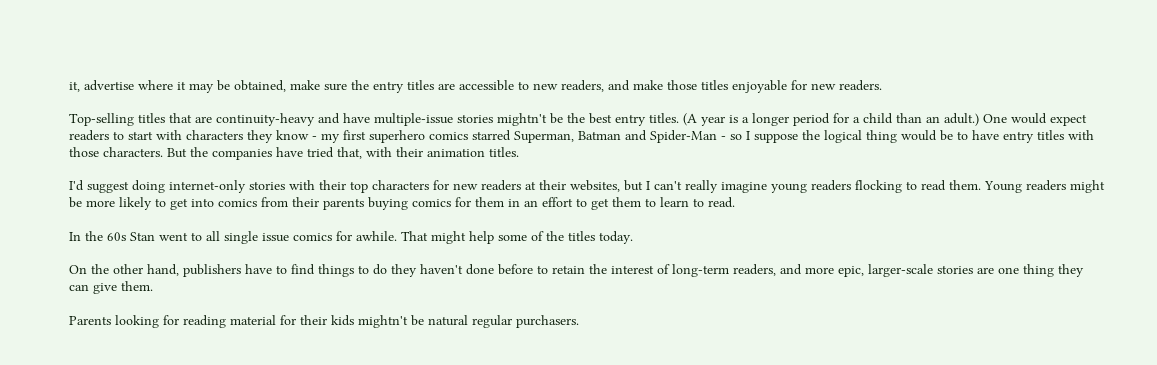it, advertise where it may be obtained, make sure the entry titles are accessible to new readers, and make those titles enjoyable for new readers.

Top-selling titles that are continuity-heavy and have multiple-issue stories mightn't be the best entry titles. (A year is a longer period for a child than an adult.) One would expect readers to start with characters they know - my first superhero comics starred Superman, Batman and Spider-Man - so I suppose the logical thing would be to have entry titles with those characters. But the companies have tried that, with their animation titles.

I'd suggest doing internet-only stories with their top characters for new readers at their websites, but I can't really imagine young readers flocking to read them. Young readers might be more likely to get into comics from their parents buying comics for them in an effort to get them to learn to read.

In the 60s Stan went to all single issue comics for awhile. That might help some of the titles today.

On the other hand, publishers have to find things to do they haven't done before to retain the interest of long-term readers, and more epic, larger-scale stories are one thing they can give them.

Parents looking for reading material for their kids mightn't be natural regular purchasers.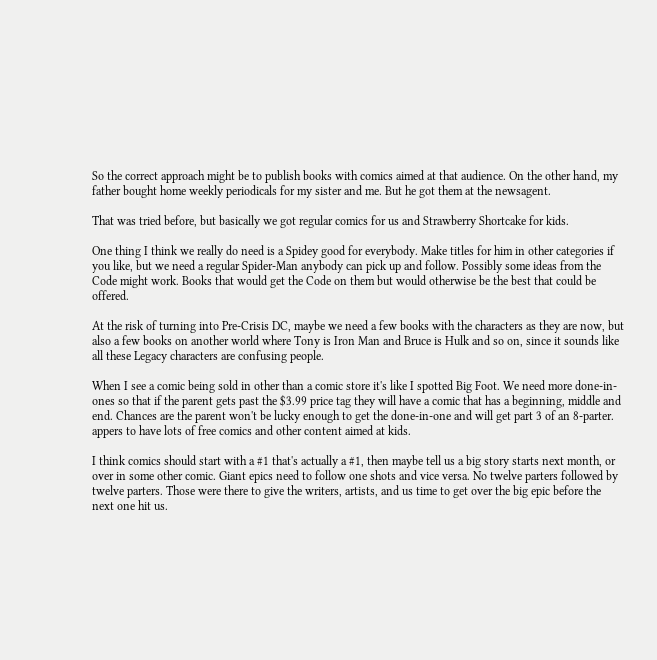So the correct approach might be to publish books with comics aimed at that audience. On the other hand, my father bought home weekly periodicals for my sister and me. But he got them at the newsagent.

That was tried before, but basically we got regular comics for us and Strawberry Shortcake for kids.

One thing I think we really do need is a Spidey good for everybody. Make titles for him in other categories if you like, but we need a regular Spider-Man anybody can pick up and follow. Possibly some ideas from the Code might work. Books that would get the Code on them but would otherwise be the best that could be offered.

At the risk of turning into Pre-Crisis DC, maybe we need a few books with the characters as they are now, but also a few books on another world where Tony is Iron Man and Bruce is Hulk and so on, since it sounds like all these Legacy characters are confusing people.

When I see a comic being sold in other than a comic store it's like I spotted Big Foot. We need more done-in-ones so that if the parent gets past the $3.99 price tag they will have a comic that has a beginning, middle and end. Chances are the parent won't be lucky enough to get the done-in-one and will get part 3 of an 8-parter. appers to have lots of free comics and other content aimed at kids.

I think comics should start with a #1 that's actually a #1, then maybe tell us a big story starts next month, or over in some other comic. Giant epics need to follow one shots and vice versa. No twelve parters followed by twelve parters. Those were there to give the writers, artists, and us time to get over the big epic before the next one hit us.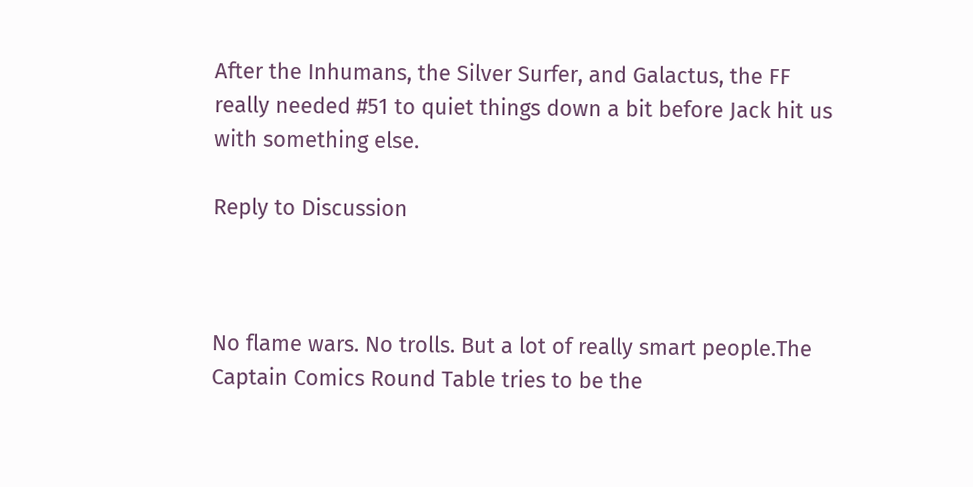After the Inhumans, the Silver Surfer, and Galactus, the FF really needed #51 to quiet things down a bit before Jack hit us with something else.

Reply to Discussion



No flame wars. No trolls. But a lot of really smart people.The Captain Comics Round Table tries to be the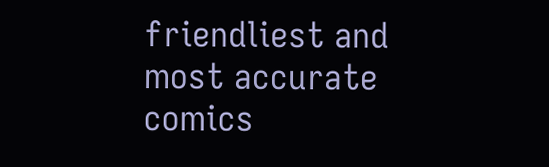friendliest and most accurate comics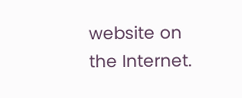website on the Internet.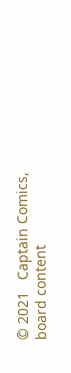© 2021   Captain Comics, board content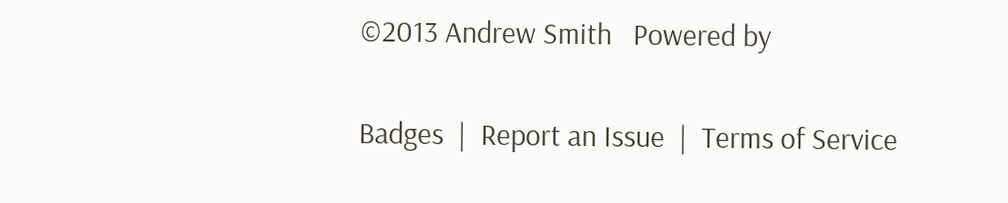©2013 Andrew Smith   Powered by

Badges  |  Report an Issue  |  Terms of Service